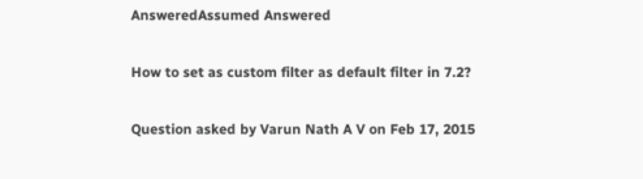AnsweredAssumed Answered

How to set as custom filter as default filter in 7.2?

Question asked by Varun Nath A V on Feb 17, 2015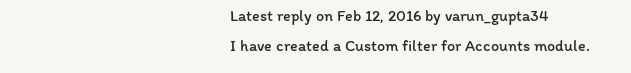Latest reply on Feb 12, 2016 by varun_gupta34
I have created a Custom filter for Accounts module.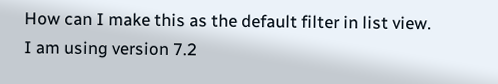How can I make this as the default filter in list view. I am using version 7.2